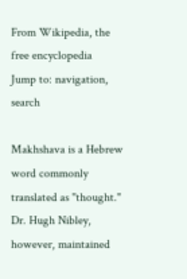From Wikipedia, the free encyclopedia
Jump to: navigation, search

Makhshava is a Hebrew word commonly translated as "thought." Dr. Hugh Nibley, however, maintained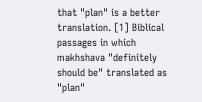that "plan" is a better translation. [1] Biblical passages in which makhshava "definitely should be" translated as "plan"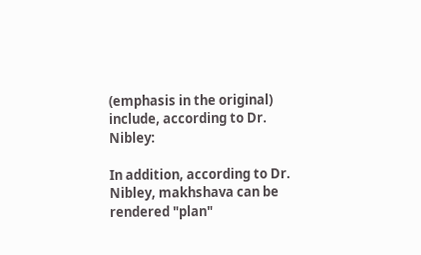(emphasis in the original) include, according to Dr. Nibley:

In addition, according to Dr. Nibley, makhshava can be rendered "plan"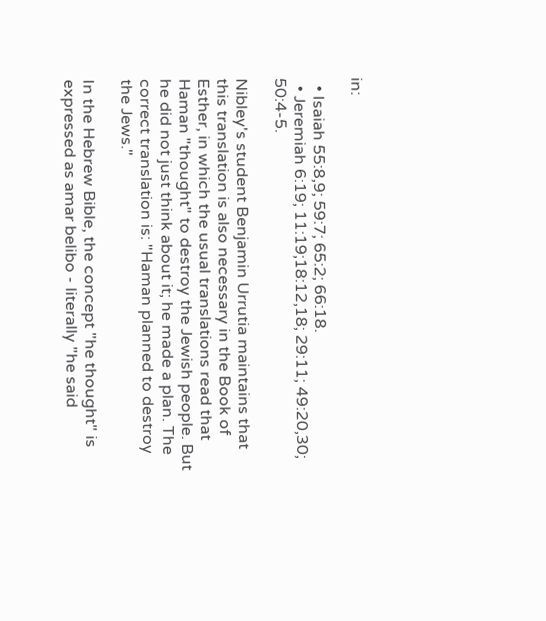in:

  • Isaiah 55:8,9; 59:7; 65:2; 66:18.
  • Jeremiah 6:19; 11:19;18:12,18; 29:11; 49:20,30; 50:4-5.

Nibley's student Benjamin Urrutia maintains that this translation is also necessary in the Book of Esther, in which the usual translations read that Haman "thought" to destroy the Jewish people. But he did not just think about it; he made a plan. The correct translation is: "Haman planned to destroy the Jews."

In the Hebrew Bible, the concept "he thought" is expressed as amar belibo - literally "he said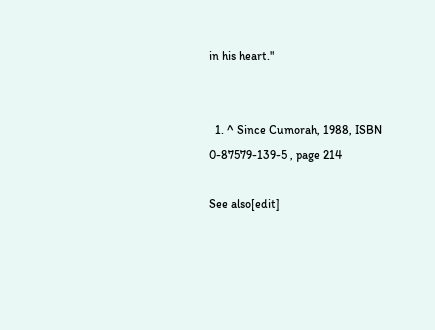in his heart."


  1. ^ Since Cumorah, 1988, ISBN 0-87579-139-5 , page 214

See also[edit]